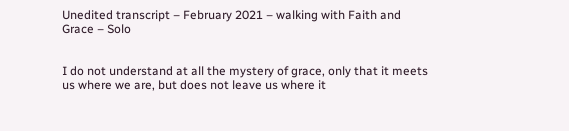Unedited transcript – February 2021 – walking with Faith and Grace – Solo


I do not understand at all the mystery of grace, only that it meets us where we are, but does not leave us where it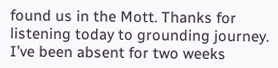found us in the Mott. Thanks for listening today to grounding journey. I’ve been absent for two weeks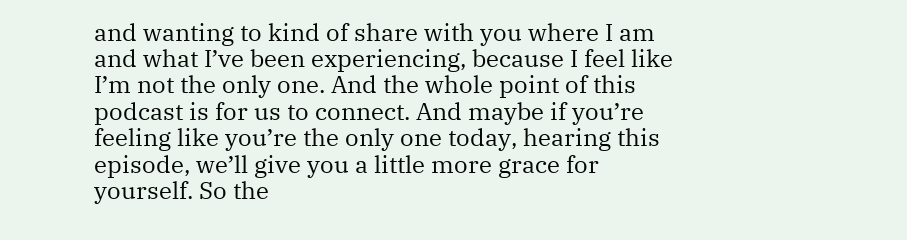and wanting to kind of share with you where I am and what I’ve been experiencing, because I feel like I’m not the only one. And the whole point of this podcast is for us to connect. And maybe if you’re feeling like you’re the only one today, hearing this episode, we’ll give you a little more grace for yourself. So the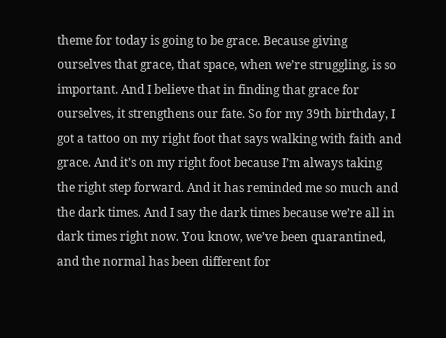theme for today is going to be grace. Because giving ourselves that grace, that space, when we’re struggling, is so important. And I believe that in finding that grace for ourselves, it strengthens our fate. So for my 39th birthday, I got a tattoo on my right foot that says walking with faith and grace. And it’s on my right foot because I’m always taking the right step forward. And it has reminded me so much and the dark times. And I say the dark times because we’re all in dark times right now. You know, we’ve been quarantined, and the normal has been different for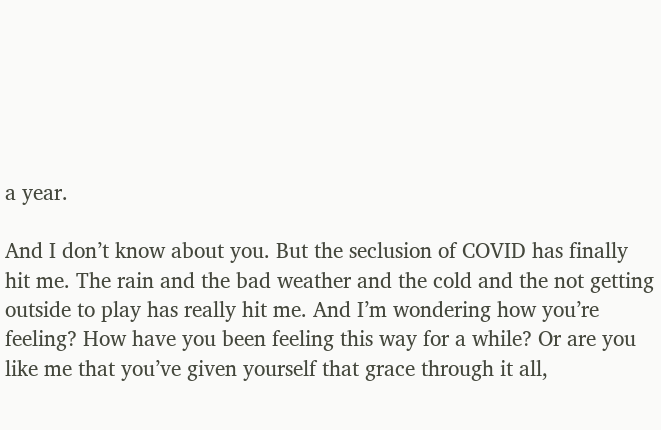a year.

And I don’t know about you. But the seclusion of COVID has finally hit me. The rain and the bad weather and the cold and the not getting outside to play has really hit me. And I’m wondering how you’re feeling? How have you been feeling this way for a while? Or are you like me that you’ve given yourself that grace through it all,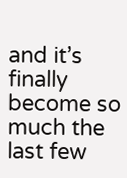and it’s finally become so much the last few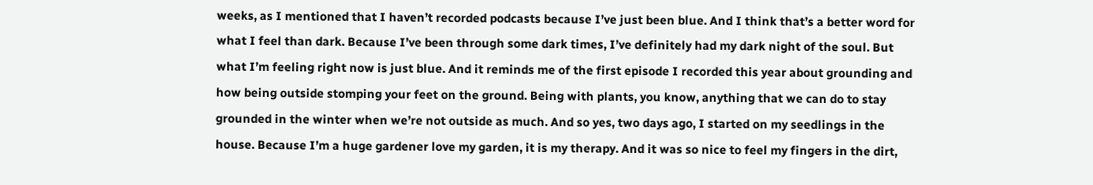weeks, as I mentioned that I haven’t recorded podcasts because I’ve just been blue. And I think that’s a better word for what I feel than dark. Because I’ve been through some dark times, I’ve definitely had my dark night of the soul. But what I’m feeling right now is just blue. And it reminds me of the first episode I recorded this year about grounding and how being outside stomping your feet on the ground. Being with plants, you know, anything that we can do to stay grounded in the winter when we’re not outside as much. And so yes, two days ago, I started on my seedlings in the house. Because I’m a huge gardener love my garden, it is my therapy. And it was so nice to feel my fingers in the dirt,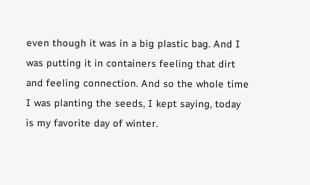even though it was in a big plastic bag. And I was putting it in containers feeling that dirt and feeling connection. And so the whole time I was planting the seeds, I kept saying, today is my favorite day of winter.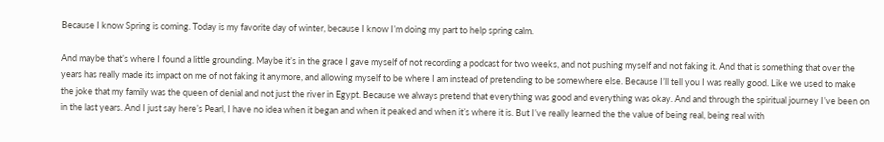Because I know Spring is coming. Today is my favorite day of winter, because I know I’m doing my part to help spring calm.

And maybe that’s where I found a little grounding. Maybe it’s in the grace I gave myself of not recording a podcast for two weeks, and not pushing myself and not faking it. And that is something that over the years has really made its impact on me of not faking it anymore, and allowing myself to be where I am instead of pretending to be somewhere else. Because I’ll tell you I was really good. Like we used to make the joke that my family was the queen of denial and not just the river in Egypt. Because we always pretend that everything was good and everything was okay. And and through the spiritual journey I’ve been on in the last years. And I just say here’s Pearl, I have no idea when it began and when it peaked and when it’s where it is. But I’ve really learned the the value of being real, being real with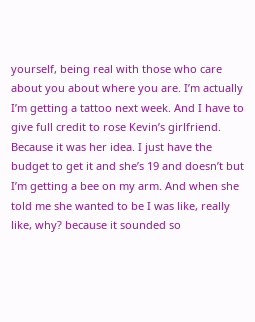yourself, being real with those who care about you about where you are. I’m actually I’m getting a tattoo next week. And I have to give full credit to rose Kevin’s girlfriend. Because it was her idea. I just have the budget to get it and she’s 19 and doesn’t but I’m getting a bee on my arm. And when she told me she wanted to be I was like, really like, why? because it sounded so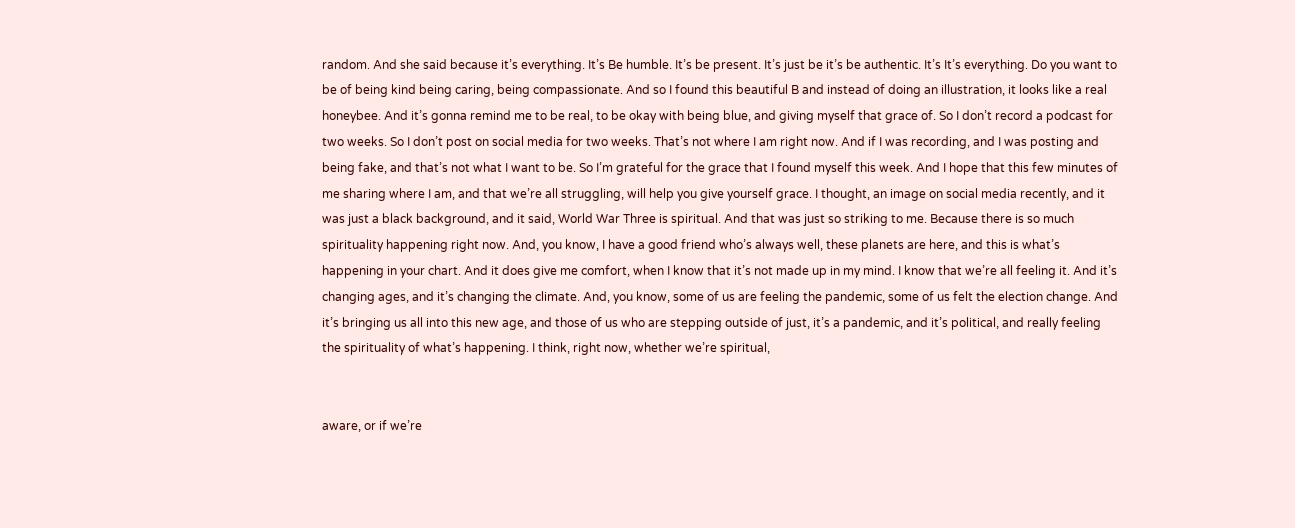random. And she said because it’s everything. It’s Be humble. It’s be present. It’s just be it’s be authentic. It’s It’s everything. Do you want to be of being kind being caring, being compassionate. And so I found this beautiful B and instead of doing an illustration, it looks like a real honeybee. And it’s gonna remind me to be real, to be okay with being blue, and giving myself that grace of. So I don’t record a podcast for two weeks. So I don’t post on social media for two weeks. That’s not where I am right now. And if I was recording, and I was posting and being fake, and that’s not what I want to be. So I’m grateful for the grace that I found myself this week. And I hope that this few minutes of me sharing where I am, and that we’re all struggling, will help you give yourself grace. I thought, an image on social media recently, and it was just a black background, and it said, World War Three is spiritual. And that was just so striking to me. Because there is so much spirituality happening right now. And, you know, I have a good friend who’s always well, these planets are here, and this is what’s happening in your chart. And it does give me comfort, when I know that it’s not made up in my mind. I know that we’re all feeling it. And it’s changing ages, and it’s changing the climate. And, you know, some of us are feeling the pandemic, some of us felt the election change. And it’s bringing us all into this new age, and those of us who are stepping outside of just, it’s a pandemic, and it’s political, and really feeling the spirituality of what’s happening. I think, right now, whether we’re spiritual,


aware, or if we’re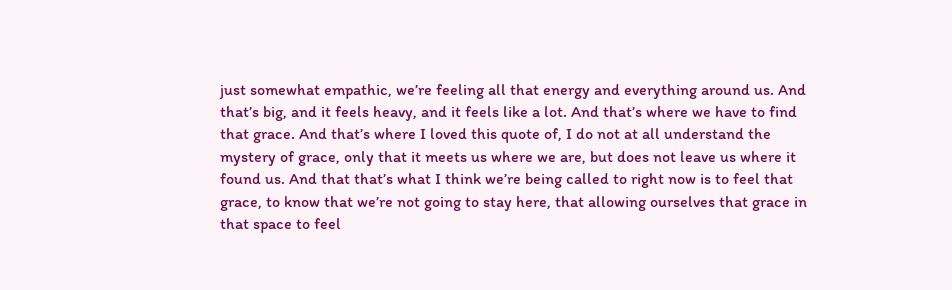just somewhat empathic, we’re feeling all that energy and everything around us. And that’s big, and it feels heavy, and it feels like a lot. And that’s where we have to find that grace. And that’s where I loved this quote of, I do not at all understand the mystery of grace, only that it meets us where we are, but does not leave us where it found us. And that that’s what I think we’re being called to right now is to feel that grace, to know that we’re not going to stay here, that allowing ourselves that grace in that space to feel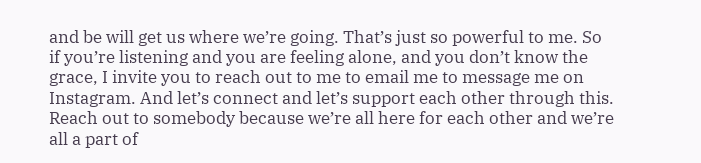and be will get us where we’re going. That’s just so powerful to me. So if you’re listening and you are feeling alone, and you don’t know the grace, I invite you to reach out to me to email me to message me on Instagram. And let’s connect and let’s support each other through this. Reach out to somebody because we’re all here for each other and we’re all a part of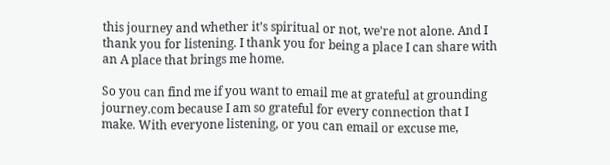this journey and whether it’s spiritual or not, we’re not alone. And I thank you for listening. I thank you for being a place I can share with an A place that brings me home.

So you can find me if you want to email me at grateful at grounding journey.com because I am so grateful for every connection that I make. With everyone listening, or you can email or excuse me,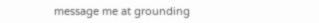message me at grounding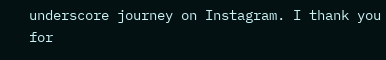underscore journey on Instagram. I thank you for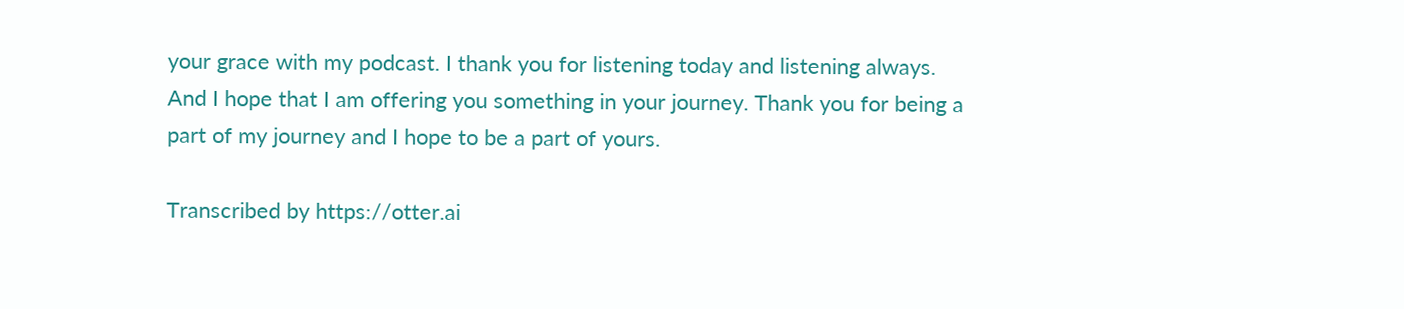your grace with my podcast. I thank you for listening today and listening always. And I hope that I am offering you something in your journey. Thank you for being a part of my journey and I hope to be a part of yours.

Transcribed by https://otter.ai